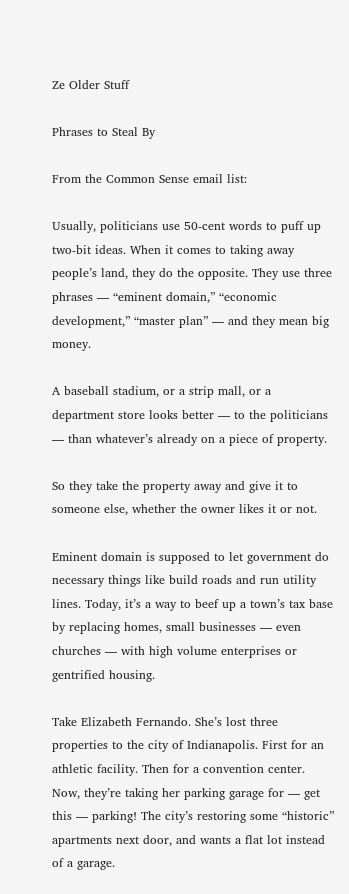Ze Older Stuff

Phrases to Steal By

From the Common Sense email list:

Usually, politicians use 50-cent words to puff up two-bit ideas. When it comes to taking away people’s land, they do the opposite. They use three phrases — “eminent domain,” “economic development,” “master plan” — and they mean big money.

A baseball stadium, or a strip mall, or a department store looks better — to the politicians — than whatever’s already on a piece of property.

So they take the property away and give it to someone else, whether the owner likes it or not.

Eminent domain is supposed to let government do necessary things like build roads and run utility lines. Today, it’s a way to beef up a town’s tax base by replacing homes, small businesses — even churches — with high volume enterprises or gentrified housing.

Take Elizabeth Fernando. She’s lost three properties to the city of Indianapolis. First for an athletic facility. Then for a convention center. Now, they’re taking her parking garage for — get this — parking! The city’s restoring some “historic” apartments next door, and wants a flat lot instead of a garage.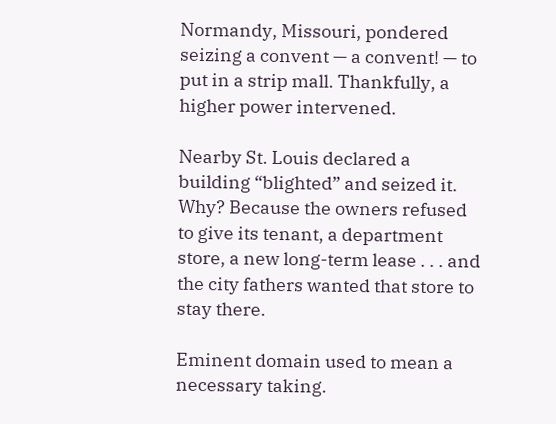Normandy, Missouri, pondered seizing a convent — a convent! — to put in a strip mall. Thankfully, a higher power intervened.

Nearby St. Louis declared a building “blighted” and seized it. Why? Because the owners refused to give its tenant, a department store, a new long-term lease . . . and the city fathers wanted that store to stay there.

Eminent domain used to mean a necessary taking.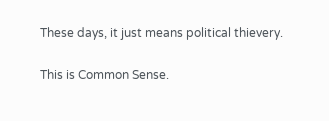These days, it just means political thievery.

This is Common Sense.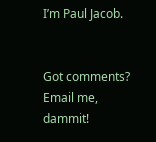I’m Paul Jacob.


Got comments? Email me, dammit!